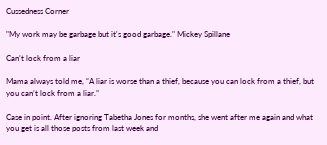Cussedness Corner

"My work may be garbage but it's good garbage." Mickey Spillane

Can’t lock from a liar

Mama always told me, “A liar is worse than a thief, because you can lock from a thief, but you can’t lock from a liar.”

Case in point. After ignoring Tabetha Jones for months, she went after me again and what you get is all those posts from last week and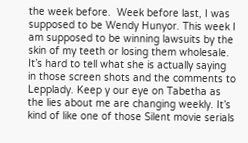the week before.  Week before last, I was supposed to be Wendy Hunyor. This week I am supposed to be winning lawsuits by the skin of my teeth or losing them wholesale. It’s hard to tell what she is actually saying in those screen shots and the comments to Lepplady. Keep y our eye on Tabetha as the lies about me are changing weekly. It’s kind of like one of those Silent movie serials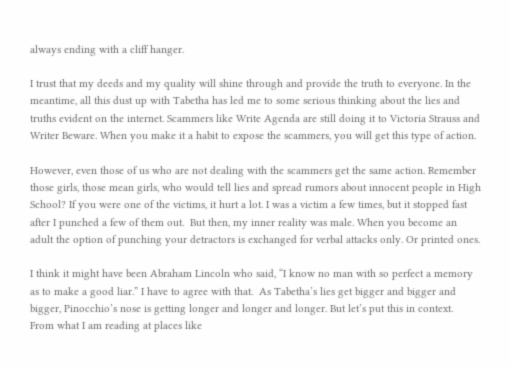always ending with a cliff hanger.

I trust that my deeds and my quality will shine through and provide the truth to everyone. In the meantime, all this dust up with Tabetha has led me to some serious thinking about the lies and truths evident on the internet. Scammers like Write Agenda are still doing it to Victoria Strauss and Writer Beware. When you make it a habit to expose the scammers, you will get this type of action.

However, even those of us who are not dealing with the scammers get the same action. Remember those girls, those mean girls, who would tell lies and spread rumors about innocent people in High School? If you were one of the victims, it hurt a lot. I was a victim a few times, but it stopped fast after I punched a few of them out.  But then, my inner reality was male. When you become an adult the option of punching your detractors is exchanged for verbal attacks only. Or printed ones.

I think it might have been Abraham Lincoln who said, “I know no man with so perfect a memory as to make a good liar.” I have to agree with that.  As Tabetha’s lies get bigger and bigger and bigger, Pinocchio’s nose is getting longer and longer and longer. But let’s put this in context.  From what I am reading at places like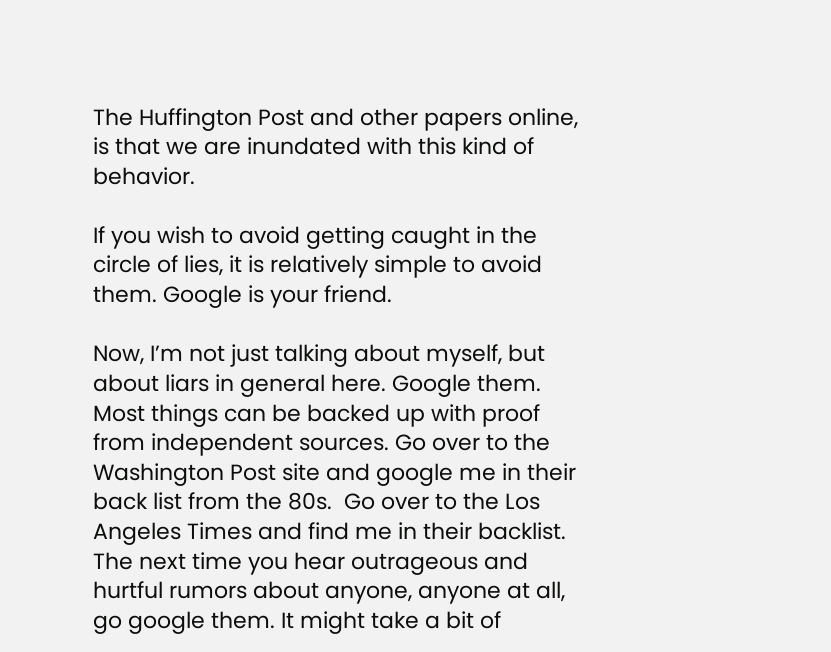The Huffington Post and other papers online, is that we are inundated with this kind of behavior.

If you wish to avoid getting caught in the circle of lies, it is relatively simple to avoid them. Google is your friend.

Now, I’m not just talking about myself, but about liars in general here. Google them. Most things can be backed up with proof from independent sources. Go over to the Washington Post site and google me in their back list from the 80s.  Go over to the Los Angeles Times and find me in their backlist. The next time you hear outrageous and hurtful rumors about anyone, anyone at all, go google them. It might take a bit of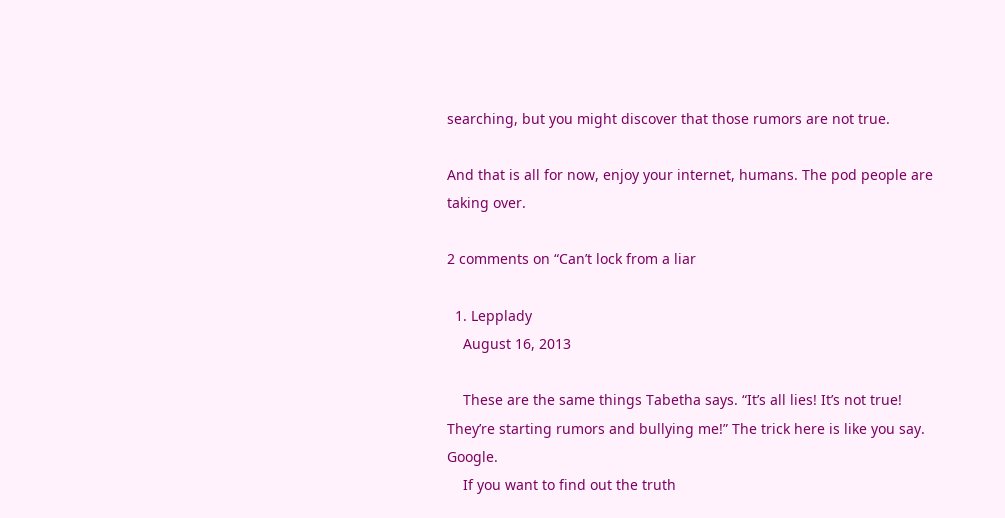searching, but you might discover that those rumors are not true.

And that is all for now, enjoy your internet, humans. The pod people are taking over.

2 comments on “Can’t lock from a liar

  1. Lepplady
    August 16, 2013

    These are the same things Tabetha says. “It’s all lies! It’s not true! They’re starting rumors and bullying me!” The trick here is like you say. Google.
    If you want to find out the truth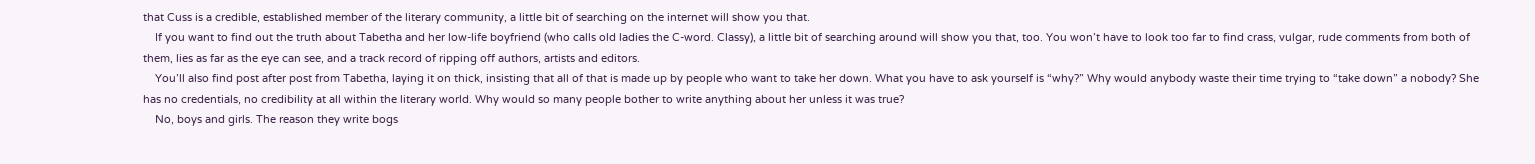that Cuss is a credible, established member of the literary community, a little bit of searching on the internet will show you that.
    If you want to find out the truth about Tabetha and her low-life boyfriend (who calls old ladies the C-word. Classy), a little bit of searching around will show you that, too. You won’t have to look too far to find crass, vulgar, rude comments from both of them, lies as far as the eye can see, and a track record of ripping off authors, artists and editors.
    You’ll also find post after post from Tabetha, laying it on thick, insisting that all of that is made up by people who want to take her down. What you have to ask yourself is “why?” Why would anybody waste their time trying to “take down” a nobody? She has no credentials, no credibility at all within the literary world. Why would so many people bother to write anything about her unless it was true?
    No, boys and girls. The reason they write bogs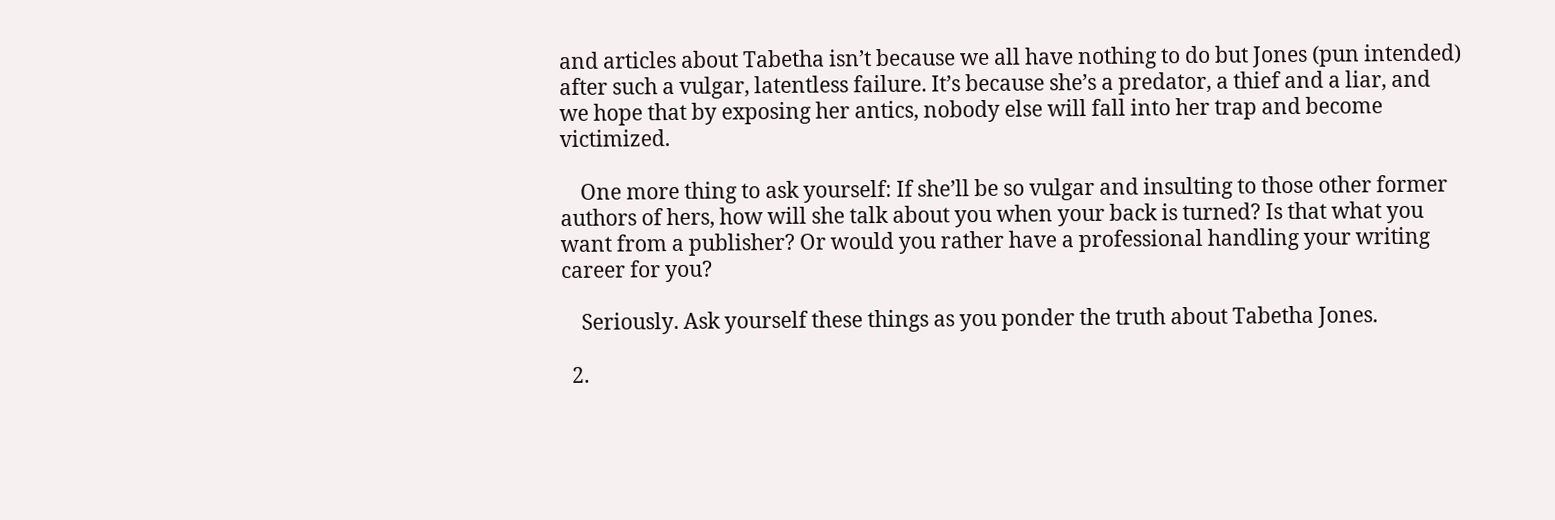and articles about Tabetha isn’t because we all have nothing to do but Jones (pun intended) after such a vulgar, latentless failure. It’s because she’s a predator, a thief and a liar, and we hope that by exposing her antics, nobody else will fall into her trap and become victimized.

    One more thing to ask yourself: If she’ll be so vulgar and insulting to those other former authors of hers, how will she talk about you when your back is turned? Is that what you want from a publisher? Or would you rather have a professional handling your writing career for you?

    Seriously. Ask yourself these things as you ponder the truth about Tabetha Jones.

  2.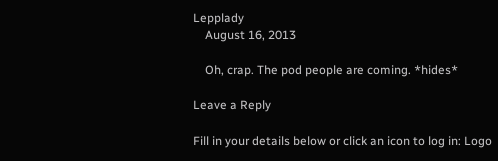Lepplady
    August 16, 2013

    Oh, crap. The pod people are coming. *hides*

Leave a Reply

Fill in your details below or click an icon to log in: Logo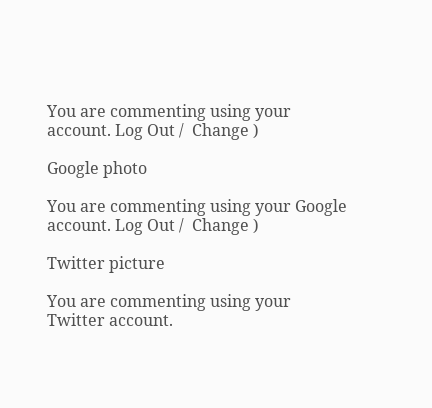You are commenting using your account. Log Out /  Change )

Google photo

You are commenting using your Google account. Log Out /  Change )

Twitter picture

You are commenting using your Twitter account.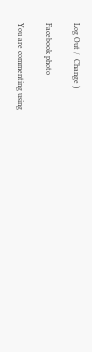Log Out /  Change )

Facebook photo

You are commenting using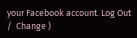your Facebook account. Log Out /  Change )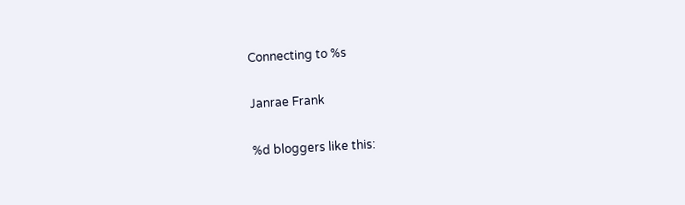Connecting to %s

Janrae Frank

%d bloggers like this: